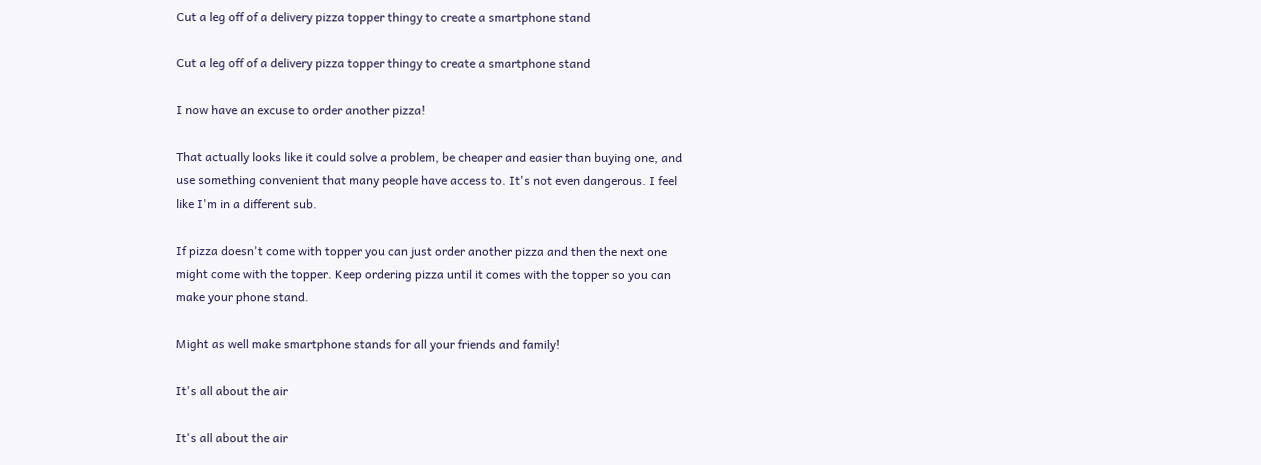Cut a leg off of a delivery pizza topper thingy to create a smartphone stand

Cut a leg off of a delivery pizza topper thingy to create a smartphone stand

I now have an excuse to order another pizza!

That actually looks like it could solve a problem, be cheaper and easier than buying one, and use something convenient that many people have access to. It's not even dangerous. I feel like I'm in a different sub.

If pizza doesn't come with topper you can just order another pizza and then the next one might come with the topper. Keep ordering pizza until it comes with the topper so you can make your phone stand.

Might as well make smartphone stands for all your friends and family!

It's all about the air

It's all about the air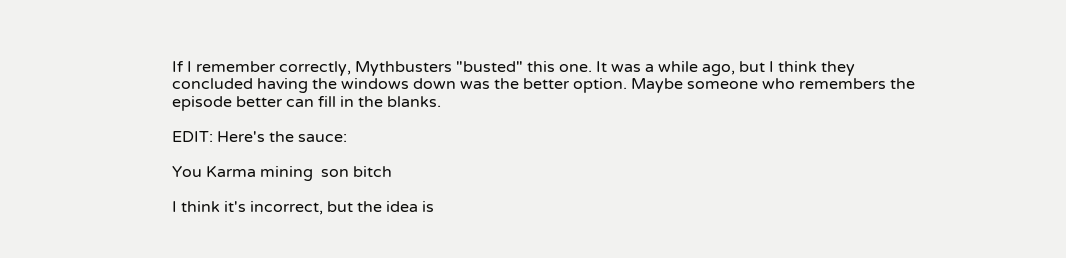If I remember correctly, Mythbusters "busted" this one. It was a while ago, but I think they concluded having the windows down was the better option. Maybe someone who remembers the episode better can fill in the blanks.

EDIT: Here's the sauce:

You Karma mining  son bitch

I think it's incorrect, but the idea is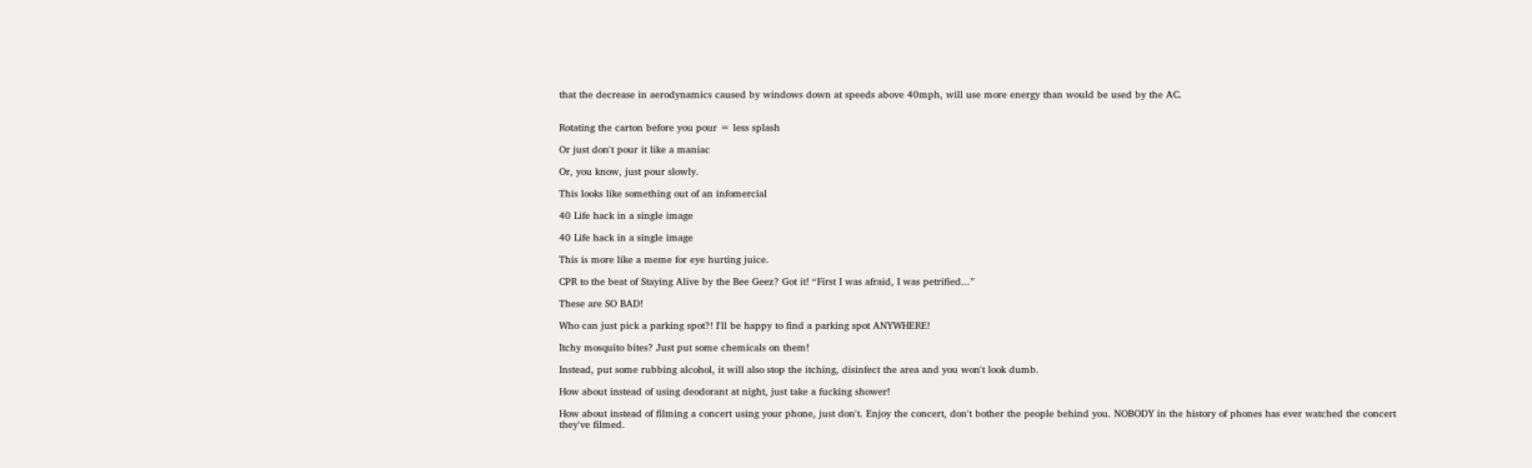that the decrease in aerodynamics caused by windows down at speeds above 40mph, will use more energy than would be used by the AC.


Rotating the carton before you pour = less splash

Or just don't pour it like a maniac

Or, you know, just pour slowly.

This looks like something out of an infomercial

40 Life hack in a single image

40 Life hack in a single image

This is more like a meme for eye hurting juice.

CPR to the beat of Staying Alive by the Bee Geez? Got it! “First I was afraid, I was petrified...”

These are SO BAD!

Who can just pick a parking spot?! I'll be happy to find a parking spot ANYWHERE!

Itchy mosquito bites? Just put some chemicals on them!

Instead, put some rubbing alcohol, it will also stop the itching, disinfect the area and you won't look dumb.

How about instead of using deodorant at night, just take a fucking shower!

How about instead of filming a concert using your phone, just don't. Enjoy the concert, don't bother the people behind you. NOBODY in the history of phones has ever watched the concert they've filmed.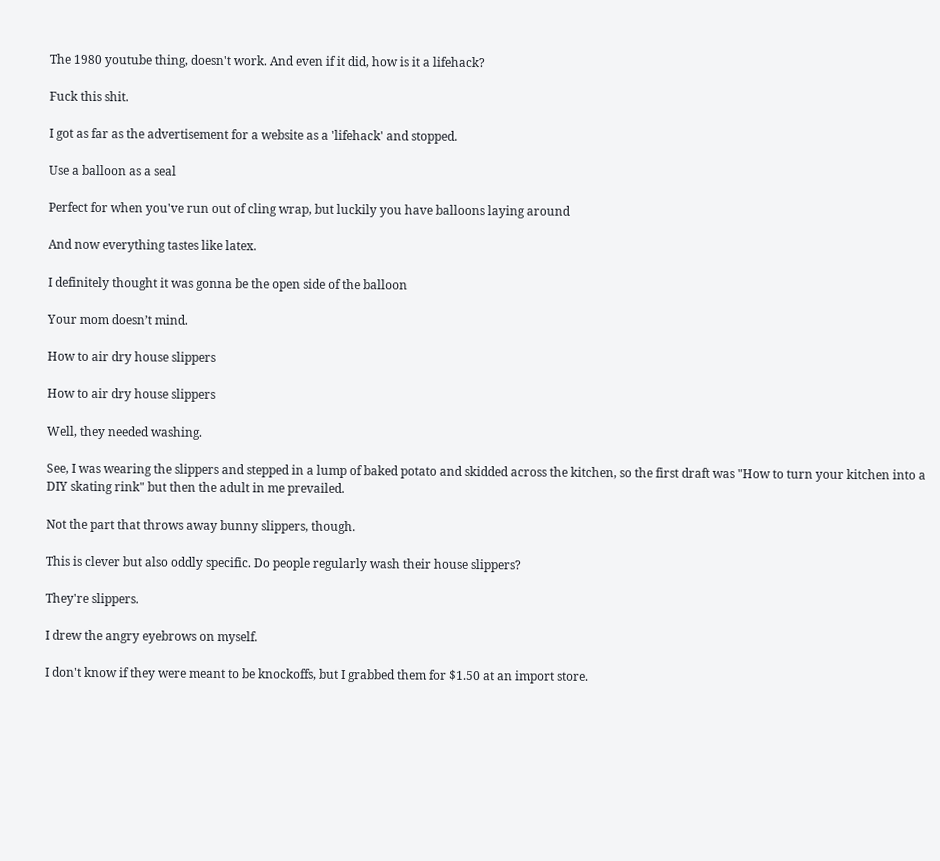The 1980 youtube thing, doesn't work. And even if it did, how is it a lifehack?

Fuck this shit.

I got as far as the advertisement for a website as a 'lifehack' and stopped.

Use a balloon as a seal

Perfect for when you've run out of cling wrap, but luckily you have balloons laying around

And now everything tastes like latex.

I definitely thought it was gonna be the open side of the balloon

Your mom doesn’t mind.

How to air dry house slippers

How to air dry house slippers

Well, they needed washing.

See, I was wearing the slippers and stepped in a lump of baked potato and skidded across the kitchen, so the first draft was "How to turn your kitchen into a DIY skating rink" but then the adult in me prevailed.

Not the part that throws away bunny slippers, though.

This is clever but also oddly specific. Do people regularly wash their house slippers?

They're slippers.

I drew the angry eyebrows on myself.

I don't know if they were meant to be knockoffs, but I grabbed them for $1.50 at an import store.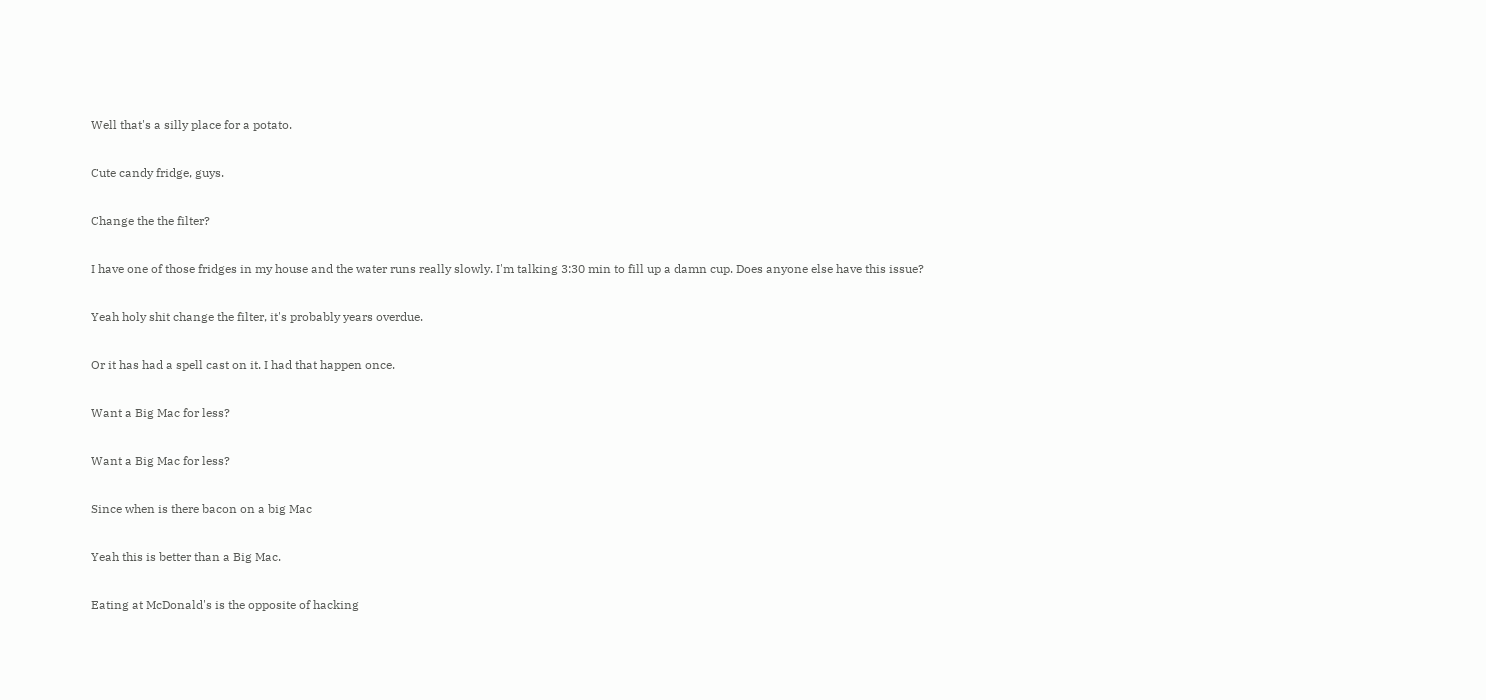Well that's a silly place for a potato.

Cute candy fridge, guys.

Change the the filter?

I have one of those fridges in my house and the water runs really slowly. I'm talking 3:30 min to fill up a damn cup. Does anyone else have this issue?

Yeah holy shit change the filter, it's probably years overdue.

Or it has had a spell cast on it. I had that happen once.

Want a Big Mac for less?

Want a Big Mac for less?

Since when is there bacon on a big Mac

Yeah this is better than a Big Mac.

Eating at McDonald's is the opposite of hacking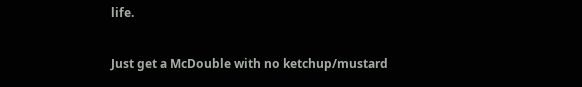life.

Just get a McDouble with no ketchup/mustard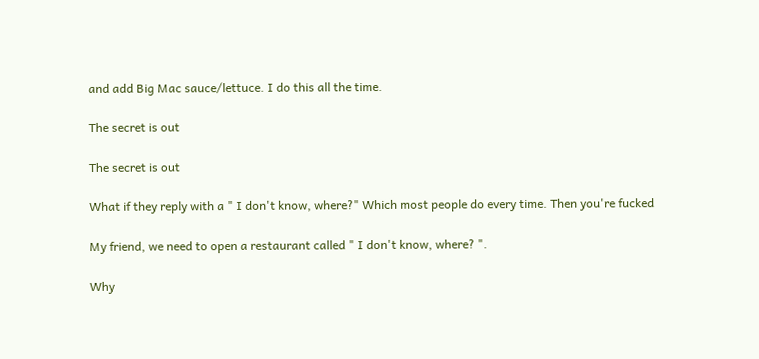and add Big Mac sauce/lettuce. I do this all the time.

The secret is out

The secret is out

What if they reply with a " I don't know, where?" Which most people do every time. Then you're fucked

My friend, we need to open a restaurant called " I don't know, where? ".

Why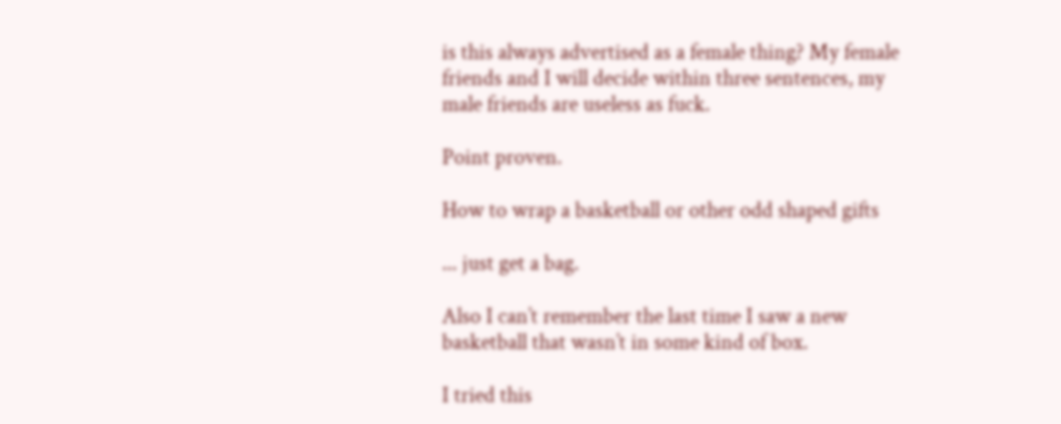is this always advertised as a female thing? My female friends and I will decide within three sentences, my male friends are useless as fuck.

Point proven.

How to wrap a basketball or other odd shaped gifts

... just get a bag.

Also I can’t remember the last time I saw a new basketball that wasn’t in some kind of box.

I tried this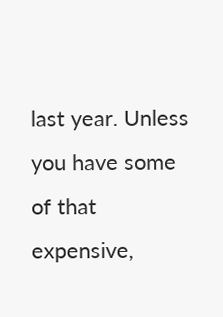last year. Unless you have some of that expensive,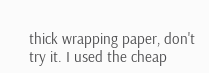thick wrapping paper, don't try it. I used the cheap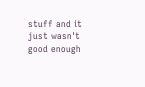stuff and it just wasn't good enough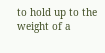to hold up to the weight of a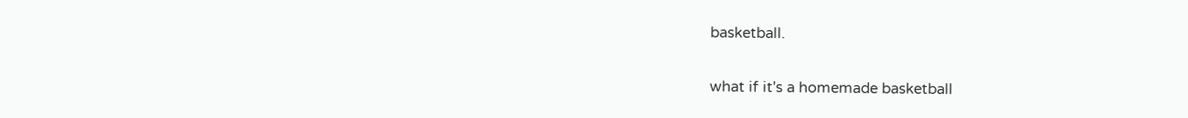basketball.

what if it's a homemade basketball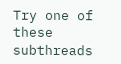Try one of these subthreads